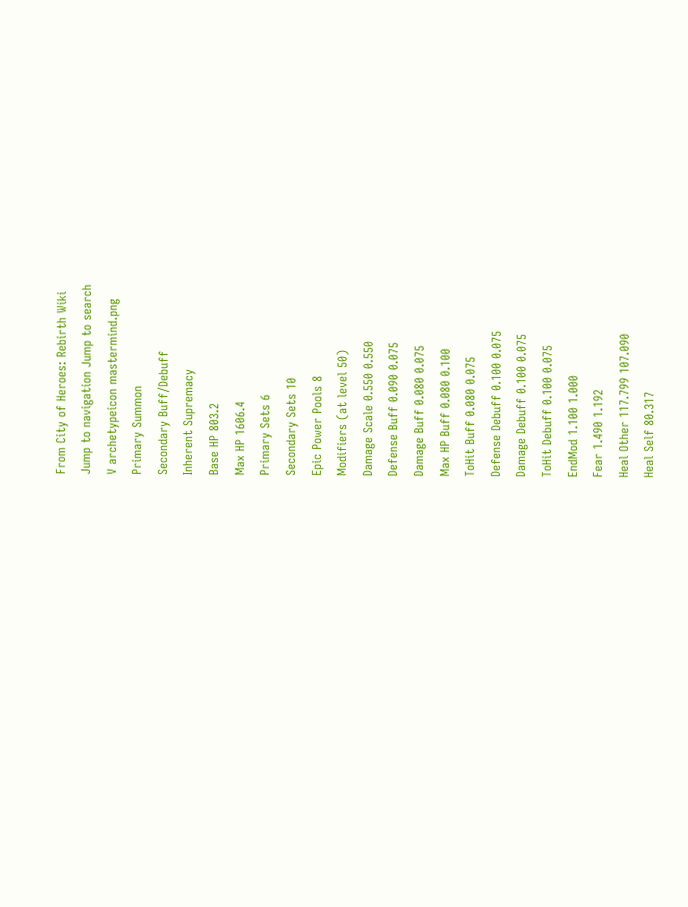From City of Heroes: Rebirth Wiki
Jump to navigation Jump to search
V archetypeicon mastermind.png
Primary Summon
Secondary Buff/Debuff
Inherent Supremacy
Base HP 803.2
Max HP 1606.4
Primary Sets 6
Secondary Sets 10
Epic Power Pools 8
Modifiers (at level 50)
Damage Scale 0.550 0.550
Defense Buff 0.090 0.075
Damage Buff 0.080 0.075
Max HP Buff 0.080 0.100
ToHit Buff 0.080 0.075
Defense Debuff 0.100 0.075
Damage Debuff 0.100 0.075
ToHit Debuff 0.100 0.075
EndMod 1.100 1.000
Fear 1.490 1.192
Heal Other 117.799 107.090
Heal Self 80.317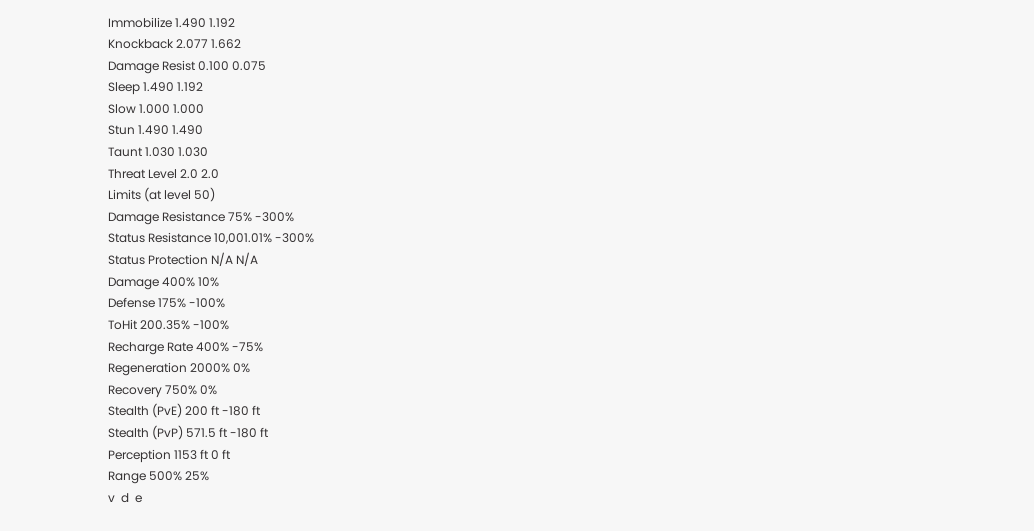Immobilize 1.490 1.192
Knockback 2.077 1.662
Damage Resist 0.100 0.075
Sleep 1.490 1.192
Slow 1.000 1.000
Stun 1.490 1.490
Taunt 1.030 1.030
Threat Level 2.0 2.0
Limits (at level 50)
Damage Resistance 75% -300%
Status Resistance 10,001.01% -300%
Status Protection N/A N/A
Damage 400% 10%
Defense 175% -100%
ToHit 200.35% -100%
Recharge Rate 400% -75%
Regeneration 2000% 0%
Recovery 750% 0%
Stealth (PvE) 200 ft -180 ft
Stealth (PvP) 571.5 ft -180 ft
Perception 1153 ft 0 ft
Range 500% 25%
v  d  e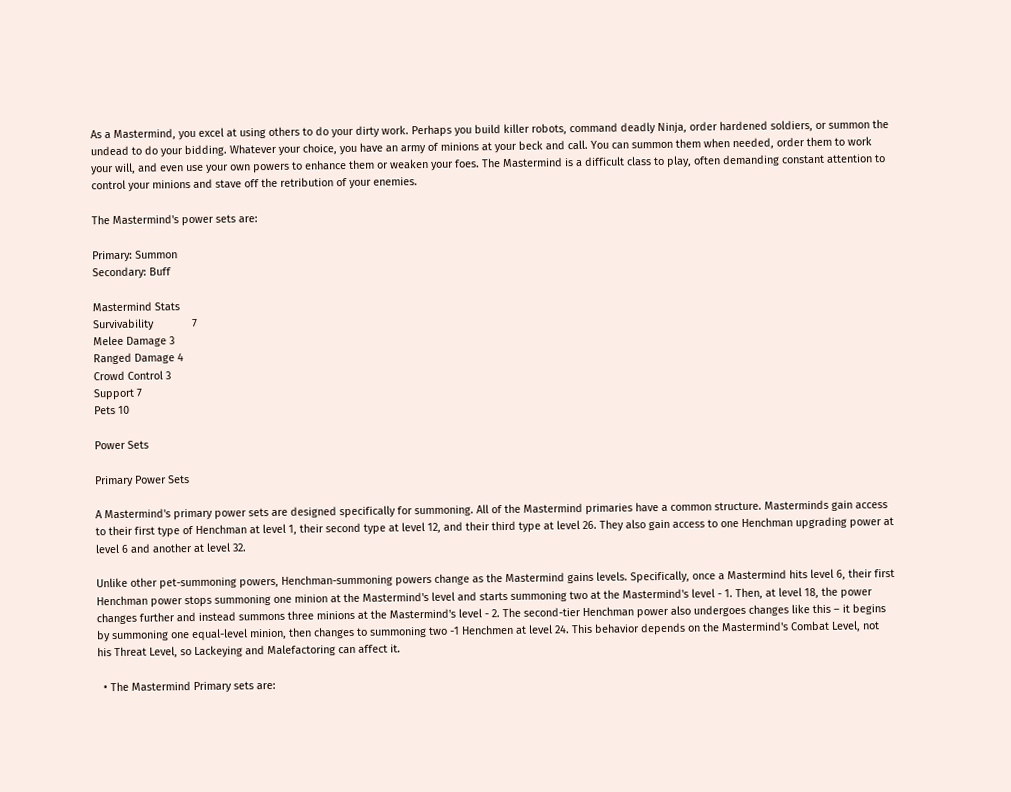As a Mastermind, you excel at using others to do your dirty work. Perhaps you build killer robots, command deadly Ninja, order hardened soldiers, or summon the undead to do your bidding. Whatever your choice, you have an army of minions at your beck and call. You can summon them when needed, order them to work your will, and even use your own powers to enhance them or weaken your foes. The Mastermind is a difficult class to play, often demanding constant attention to control your minions and stave off the retribution of your enemies.

The Mastermind's power sets are:

Primary: Summon
Secondary: Buff

Mastermind Stats
Survivability             7
Melee Damage 3
Ranged Damage 4
Crowd Control 3
Support 7
Pets 10

Power Sets

Primary Power Sets

A Mastermind's primary power sets are designed specifically for summoning. All of the Mastermind primaries have a common structure. Masterminds gain access to their first type of Henchman at level 1, their second type at level 12, and their third type at level 26. They also gain access to one Henchman upgrading power at level 6 and another at level 32.

Unlike other pet-summoning powers, Henchman-summoning powers change as the Mastermind gains levels. Specifically, once a Mastermind hits level 6, their first Henchman power stops summoning one minion at the Mastermind's level and starts summoning two at the Mastermind's level - 1. Then, at level 18, the power changes further and instead summons three minions at the Mastermind's level - 2. The second-tier Henchman power also undergoes changes like this – it begins by summoning one equal-level minion, then changes to summoning two -1 Henchmen at level 24. This behavior depends on the Mastermind's Combat Level, not his Threat Level, so Lackeying and Malefactoring can affect it.

  • The Mastermind Primary sets are: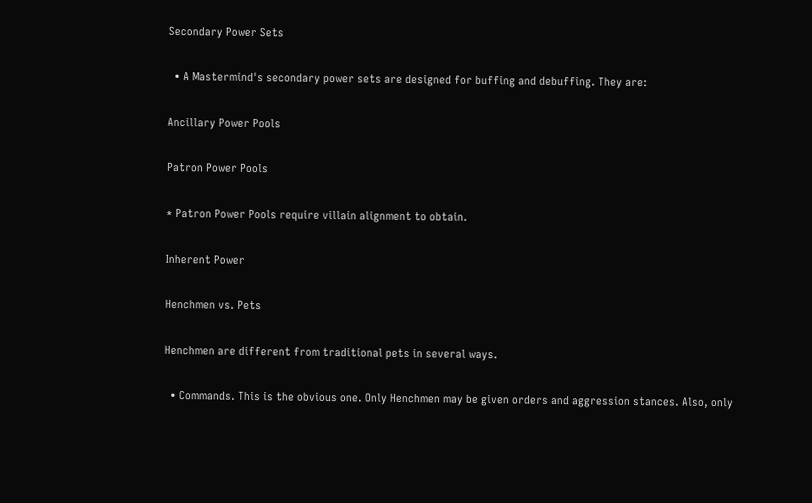Secondary Power Sets

  • A Mastermind's secondary power sets are designed for buffing and debuffing. They are:

Ancillary Power Pools

Patron Power Pools

* Patron Power Pools require villain alignment to obtain.

Inherent Power

Henchmen vs. Pets

Henchmen are different from traditional pets in several ways.

  • Commands. This is the obvious one. Only Henchmen may be given orders and aggression stances. Also, only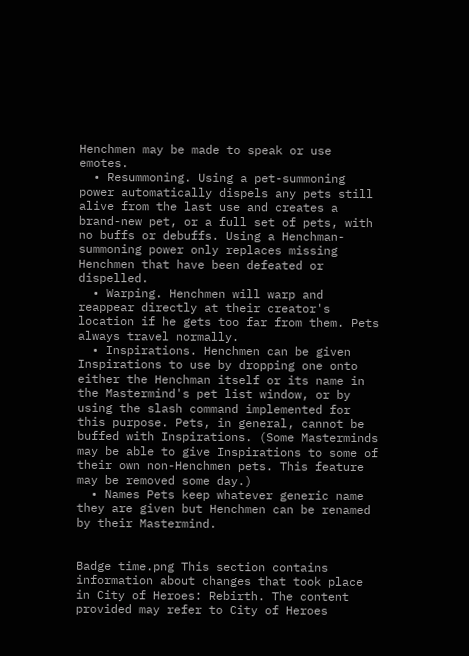Henchmen may be made to speak or use emotes.
  • Resummoning. Using a pet-summoning power automatically dispels any pets still alive from the last use and creates a brand-new pet, or a full set of pets, with no buffs or debuffs. Using a Henchman-summoning power only replaces missing Henchmen that have been defeated or dispelled.
  • Warping. Henchmen will warp and reappear directly at their creator's location if he gets too far from them. Pets always travel normally.
  • Inspirations. Henchmen can be given Inspirations to use by dropping one onto either the Henchman itself or its name in the Mastermind's pet list window, or by using the slash command implemented for this purpose. Pets, in general, cannot be buffed with Inspirations. (Some Masterminds may be able to give Inspirations to some of their own non-Henchmen pets. This feature may be removed some day.)
  • Names Pets keep whatever generic name they are given but Henchmen can be renamed by their Mastermind.


Badge time.png This section contains information about changes that took place in City of Heroes: Rebirth. The content provided may refer to City of Heroes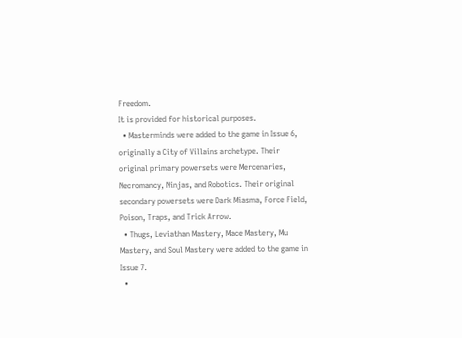Freedom.
It is provided for historical purposes.
  • Masterminds were added to the game in Issue 6, originally a City of Villains archetype. Their original primary powersets were Mercenaries, Necromancy, Ninjas, and Robotics. Their original secondary powersets were Dark Miasma, Force Field, Poison, Traps, and Trick Arrow.
  • Thugs, Leviathan Mastery, Mace Mastery, Mu Mastery, and Soul Mastery were added to the game in Issue 7.
  •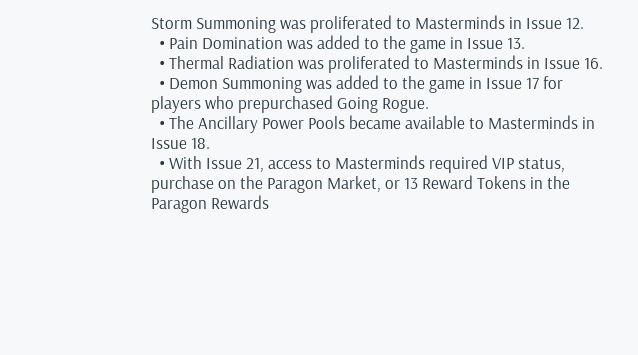Storm Summoning was proliferated to Masterminds in Issue 12.
  • Pain Domination was added to the game in Issue 13.
  • Thermal Radiation was proliferated to Masterminds in Issue 16.
  • Demon Summoning was added to the game in Issue 17 for players who prepurchased Going Rogue.
  • The Ancillary Power Pools became available to Masterminds in Issue 18.
  • With Issue 21, access to Masterminds required VIP status, purchase on the Paragon Market, or 13 Reward Tokens in the Paragon Rewards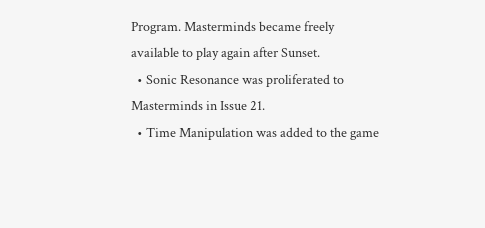Program. Masterminds became freely available to play again after Sunset.
  • Sonic Resonance was proliferated to Masterminds in Issue 21.
  • Time Manipulation was added to the game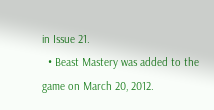in Issue 21.
  • Beast Mastery was added to the game on March 20, 2012.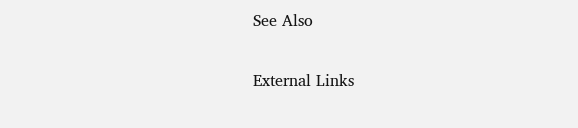See Also

External Links